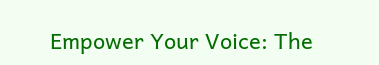Empower Your Voice: The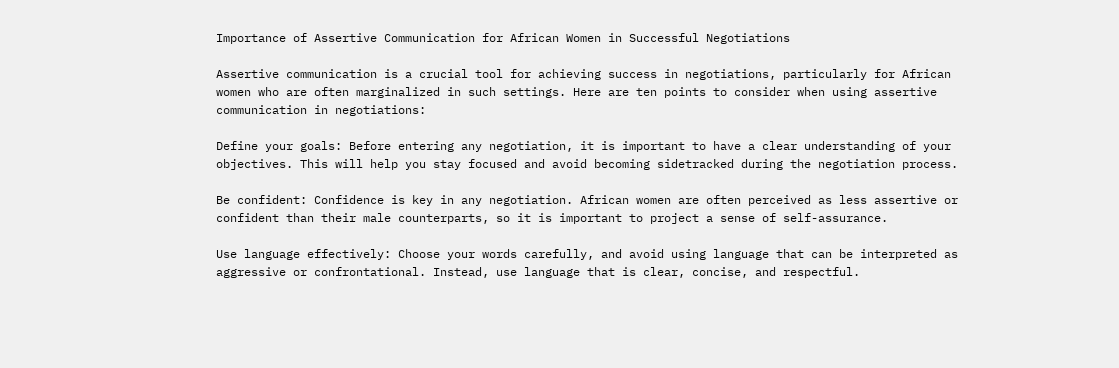Importance of Assertive Communication for African Women in Successful Negotiations

Assertive communication is a crucial tool for achieving success in negotiations, particularly for African women who are often marginalized in such settings. Here are ten points to consider when using assertive communication in negotiations:

Define your goals: Before entering any negotiation, it is important to have a clear understanding of your objectives. This will help you stay focused and avoid becoming sidetracked during the negotiation process.

Be confident: Confidence is key in any negotiation. African women are often perceived as less assertive or confident than their male counterparts, so it is important to project a sense of self-assurance.

Use language effectively: Choose your words carefully, and avoid using language that can be interpreted as aggressive or confrontational. Instead, use language that is clear, concise, and respectful.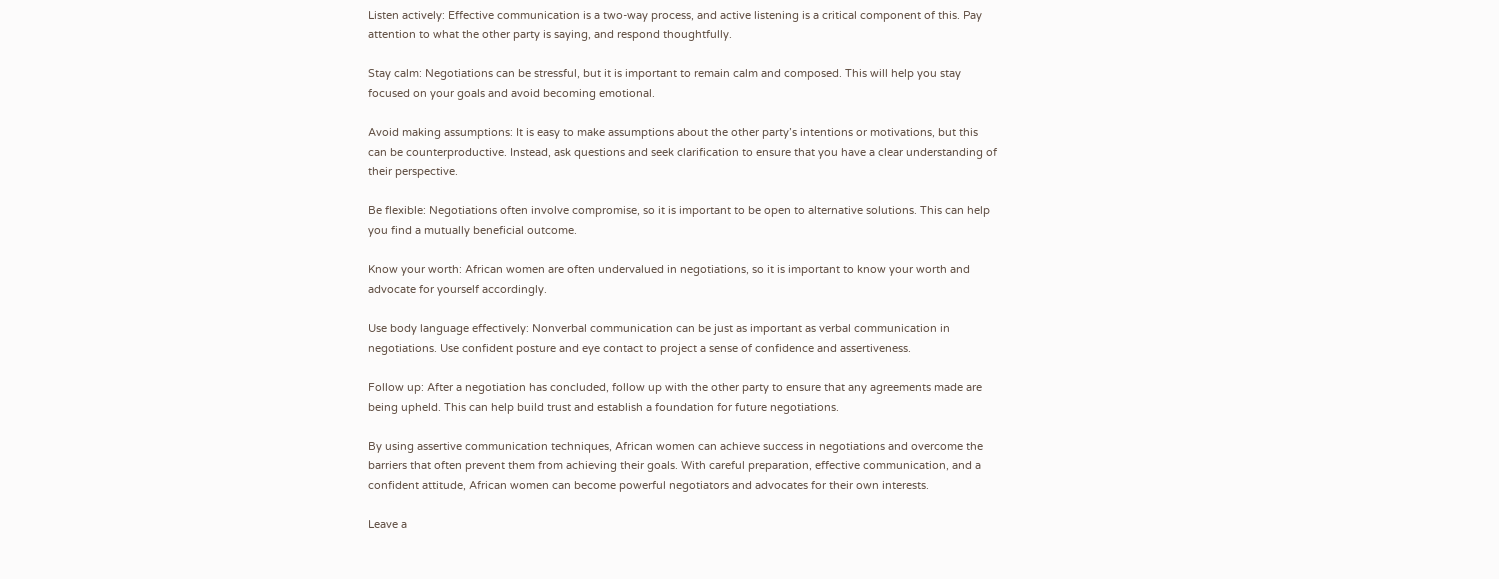Listen actively: Effective communication is a two-way process, and active listening is a critical component of this. Pay attention to what the other party is saying, and respond thoughtfully.

Stay calm: Negotiations can be stressful, but it is important to remain calm and composed. This will help you stay focused on your goals and avoid becoming emotional.

Avoid making assumptions: It is easy to make assumptions about the other party’s intentions or motivations, but this can be counterproductive. Instead, ask questions and seek clarification to ensure that you have a clear understanding of their perspective.

Be flexible: Negotiations often involve compromise, so it is important to be open to alternative solutions. This can help you find a mutually beneficial outcome.

Know your worth: African women are often undervalued in negotiations, so it is important to know your worth and advocate for yourself accordingly.

Use body language effectively: Nonverbal communication can be just as important as verbal communication in negotiations. Use confident posture and eye contact to project a sense of confidence and assertiveness.

Follow up: After a negotiation has concluded, follow up with the other party to ensure that any agreements made are being upheld. This can help build trust and establish a foundation for future negotiations.

By using assertive communication techniques, African women can achieve success in negotiations and overcome the barriers that often prevent them from achieving their goals. With careful preparation, effective communication, and a confident attitude, African women can become powerful negotiators and advocates for their own interests.

Leave a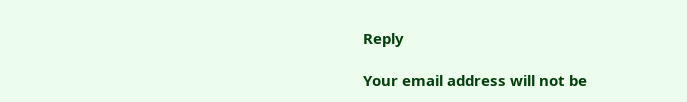Reply

Your email address will not be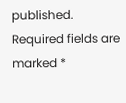published. Required fields are marked *